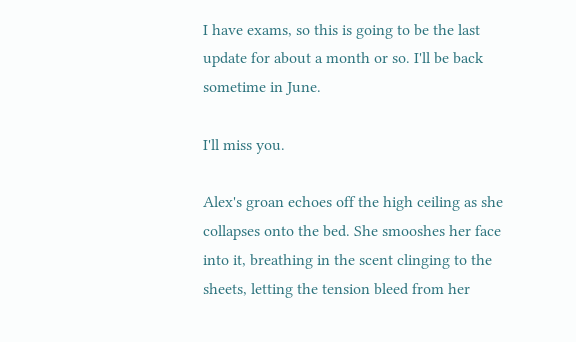I have exams, so this is going to be the last update for about a month or so. I'll be back sometime in June.

I'll miss you.

Alex's groan echoes off the high ceiling as she collapses onto the bed. She smooshes her face into it, breathing in the scent clinging to the sheets, letting the tension bleed from her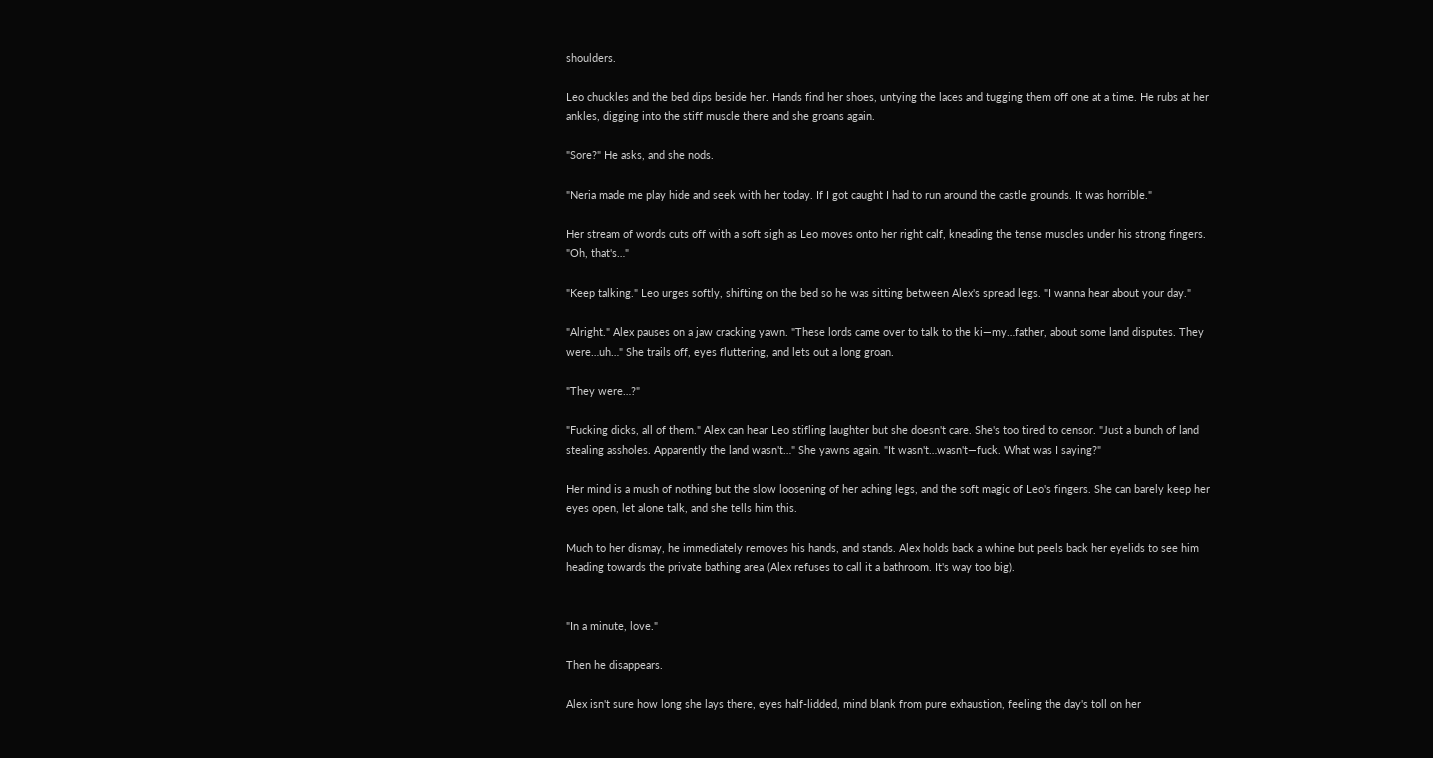shoulders.

Leo chuckles and the bed dips beside her. Hands find her shoes, untying the laces and tugging them off one at a time. He rubs at her ankles, digging into the stiff muscle there and she groans again.

"Sore?" He asks, and she nods.

"Neria made me play hide and seek with her today. If I got caught I had to run around the castle grounds. It was horrible."

Her stream of words cuts off with a soft sigh as Leo moves onto her right calf, kneading the tense muscles under his strong fingers. "Oh, that's…"

"Keep talking." Leo urges softly, shifting on the bed so he was sitting between Alex's spread legs. "I wanna hear about your day."

"Alright." Alex pauses on a jaw cracking yawn. "These lords came over to talk to the ki—my…father, about some land disputes. They were…uh…" She trails off, eyes fluttering, and lets out a long groan.

"They were…?"

"Fucking dicks, all of them." Alex can hear Leo stifling laughter but she doesn't care. She's too tired to censor. "Just a bunch of land stealing assholes. Apparently the land wasn't…" She yawns again. "It wasn't…wasn't—fuck. What was I saying?"

Her mind is a mush of nothing but the slow loosening of her aching legs, and the soft magic of Leo's fingers. She can barely keep her eyes open, let alone talk, and she tells him this.

Much to her dismay, he immediately removes his hands, and stands. Alex holds back a whine but peels back her eyelids to see him heading towards the private bathing area (Alex refuses to call it a bathroom. It's way too big).


"In a minute, love."

Then he disappears.

Alex isn't sure how long she lays there, eyes half-lidded, mind blank from pure exhaustion, feeling the day's toll on her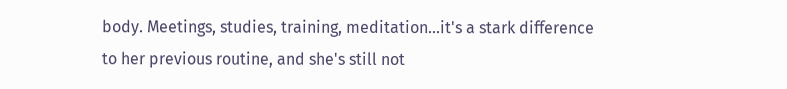body. Meetings, studies, training, meditation…it's a stark difference to her previous routine, and she's still not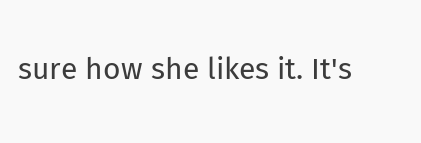sure how she likes it. It's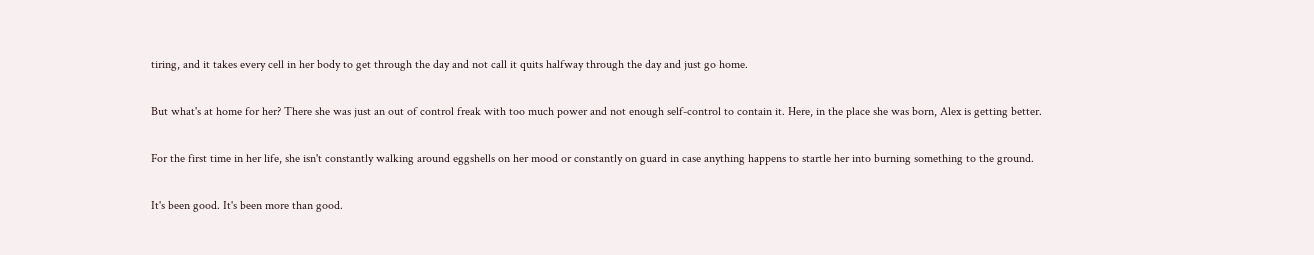tiring, and it takes every cell in her body to get through the day and not call it quits halfway through the day and just go home.

But what's at home for her? There she was just an out of control freak with too much power and not enough self-control to contain it. Here, in the place she was born, Alex is getting better.

For the first time in her life, she isn't constantly walking around eggshells on her mood or constantly on guard in case anything happens to startle her into burning something to the ground.

It's been good. It's been more than good.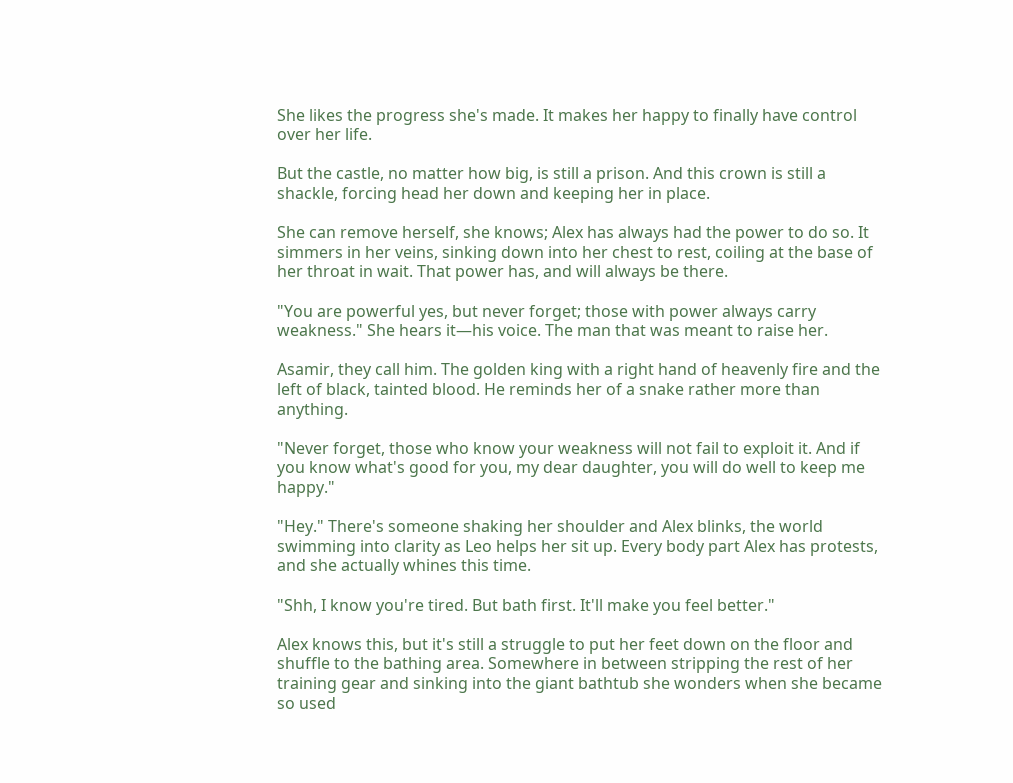She likes the progress she's made. It makes her happy to finally have control over her life.

But the castle, no matter how big, is still a prison. And this crown is still a shackle, forcing head her down and keeping her in place.

She can remove herself, she knows; Alex has always had the power to do so. It simmers in her veins, sinking down into her chest to rest, coiling at the base of her throat in wait. That power has, and will always be there.

"You are powerful yes, but never forget; those with power always carry weakness." She hears it—his voice. The man that was meant to raise her.

Asamir, they call him. The golden king with a right hand of heavenly fire and the left of black, tainted blood. He reminds her of a snake rather more than anything.

"Never forget, those who know your weakness will not fail to exploit it. And if you know what's good for you, my dear daughter, you will do well to keep me happy."

"Hey." There's someone shaking her shoulder and Alex blinks, the world swimming into clarity as Leo helps her sit up. Every body part Alex has protests, and she actually whines this time.

"Shh, I know you're tired. But bath first. It'll make you feel better."

Alex knows this, but it's still a struggle to put her feet down on the floor and shuffle to the bathing area. Somewhere in between stripping the rest of her training gear and sinking into the giant bathtub she wonders when she became so used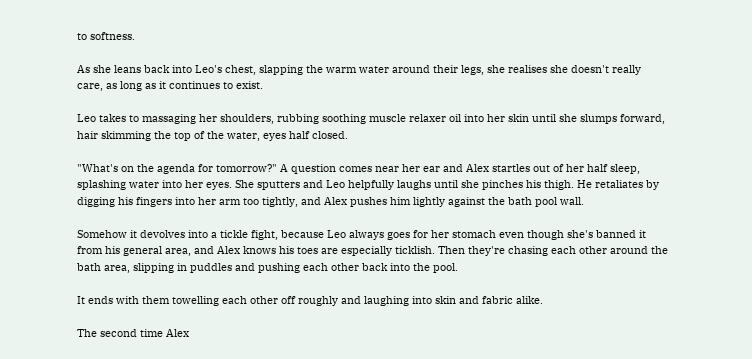to softness.

As she leans back into Leo's chest, slapping the warm water around their legs, she realises she doesn't really care, as long as it continues to exist.

Leo takes to massaging her shoulders, rubbing soothing muscle relaxer oil into her skin until she slumps forward, hair skimming the top of the water, eyes half closed.

"What's on the agenda for tomorrow?" A question comes near her ear and Alex startles out of her half sleep, splashing water into her eyes. She sputters and Leo helpfully laughs until she pinches his thigh. He retaliates by digging his fingers into her arm too tightly, and Alex pushes him lightly against the bath pool wall.

Somehow it devolves into a tickle fight, because Leo always goes for her stomach even though she's banned it from his general area, and Alex knows his toes are especially ticklish. Then they're chasing each other around the bath area, slipping in puddles and pushing each other back into the pool.

It ends with them towelling each other off roughly and laughing into skin and fabric alike.

The second time Alex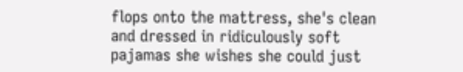flops onto the mattress, she's clean and dressed in ridiculously soft pajamas she wishes she could just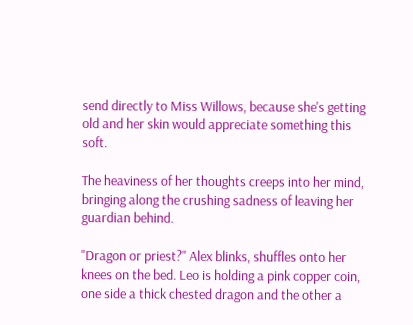send directly to Miss Willows, because she's getting old and her skin would appreciate something this soft.

The heaviness of her thoughts creeps into her mind, bringing along the crushing sadness of leaving her guardian behind.

"Dragon or priest?" Alex blinks, shuffles onto her knees on the bed. Leo is holding a pink copper coin, one side a thick chested dragon and the other a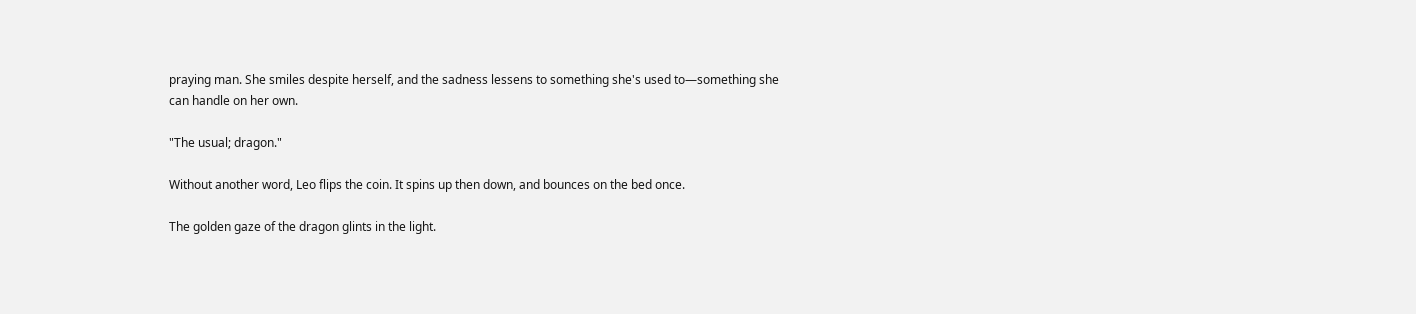praying man. She smiles despite herself, and the sadness lessens to something she's used to—something she can handle on her own.

"The usual; dragon."

Without another word, Leo flips the coin. It spins up then down, and bounces on the bed once.

The golden gaze of the dragon glints in the light.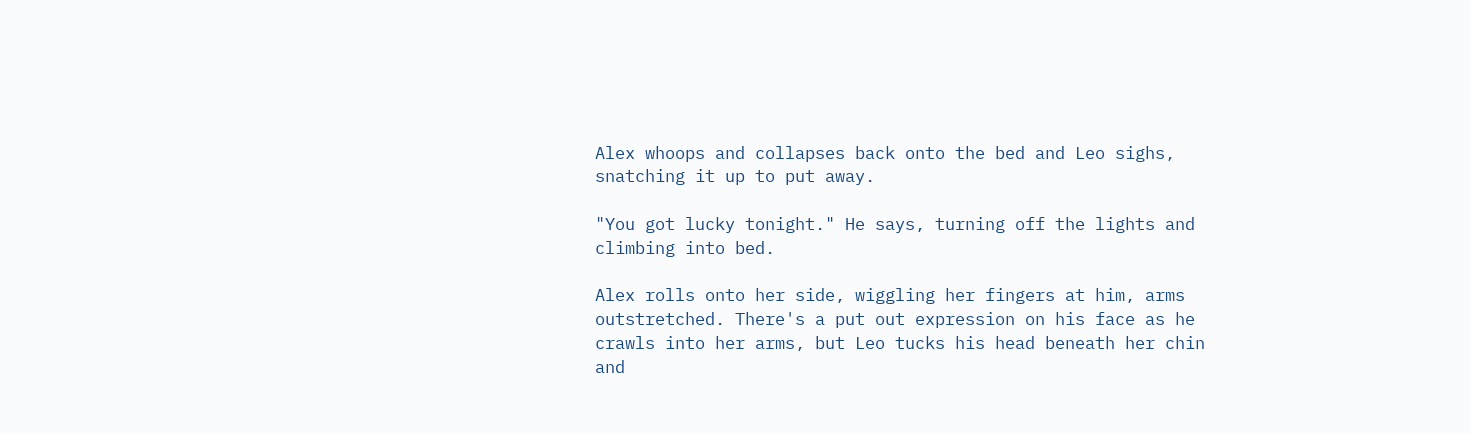Alex whoops and collapses back onto the bed and Leo sighs, snatching it up to put away.

"You got lucky tonight." He says, turning off the lights and climbing into bed.

Alex rolls onto her side, wiggling her fingers at him, arms outstretched. There's a put out expression on his face as he crawls into her arms, but Leo tucks his head beneath her chin and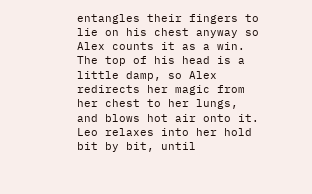entangles their fingers to lie on his chest anyway so Alex counts it as a win. The top of his head is a little damp, so Alex redirects her magic from her chest to her lungs, and blows hot air onto it. Leo relaxes into her hold bit by bit, until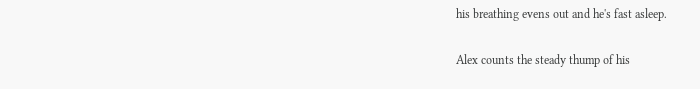his breathing evens out and he's fast asleep.

Alex counts the steady thump of his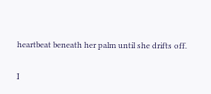heartbeat beneath her palm until she drifts off.

I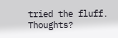tried the fluff. Thoughts?